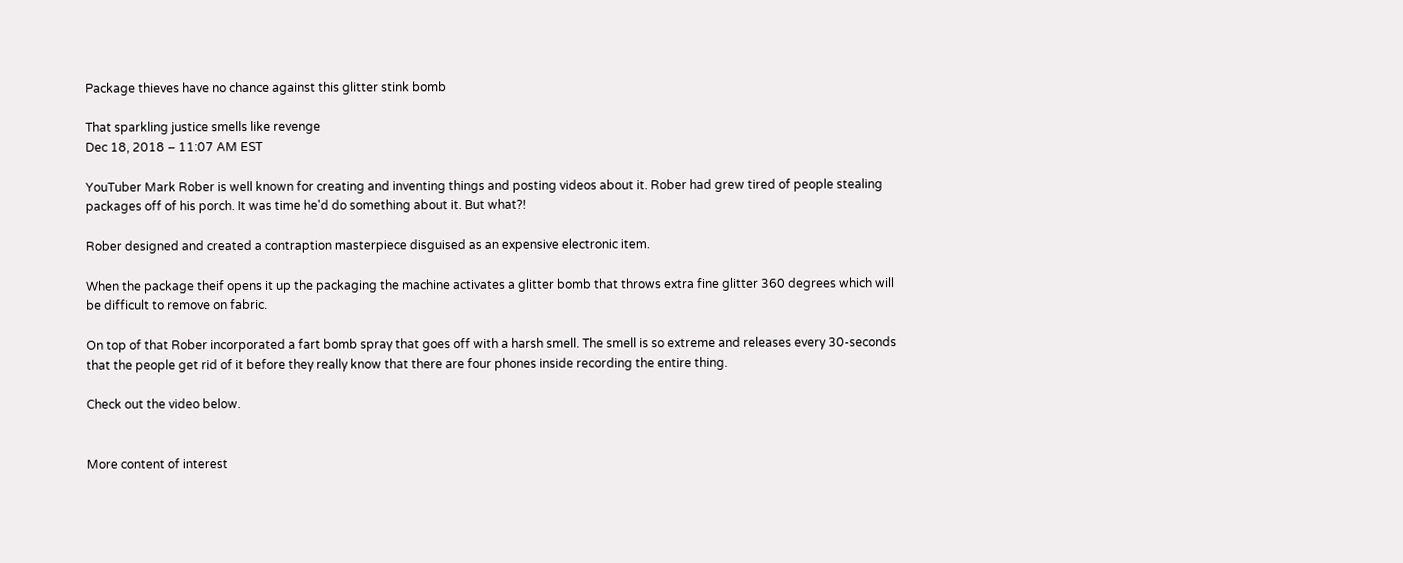Package thieves have no chance against this glitter stink bomb

That sparkling justice smells like revenge
Dec 18, 2018 – 11:07 AM EST

YouTuber Mark Rober is well known for creating and inventing things and posting videos about it. Rober had grew tired of people stealing packages off of his porch. It was time he'd do something about it. But what?!

Rober designed and created a contraption masterpiece disguised as an expensive electronic item.

When the package theif opens it up the packaging the machine activates a glitter bomb that throws extra fine glitter 360 degrees which will be difficult to remove on fabric.

On top of that Rober incorporated a fart bomb spray that goes off with a harsh smell. The smell is so extreme and releases every 30-seconds that the people get rid of it before they really know that there are four phones inside recording the entire thing.

Check out the video below.


More content of interest